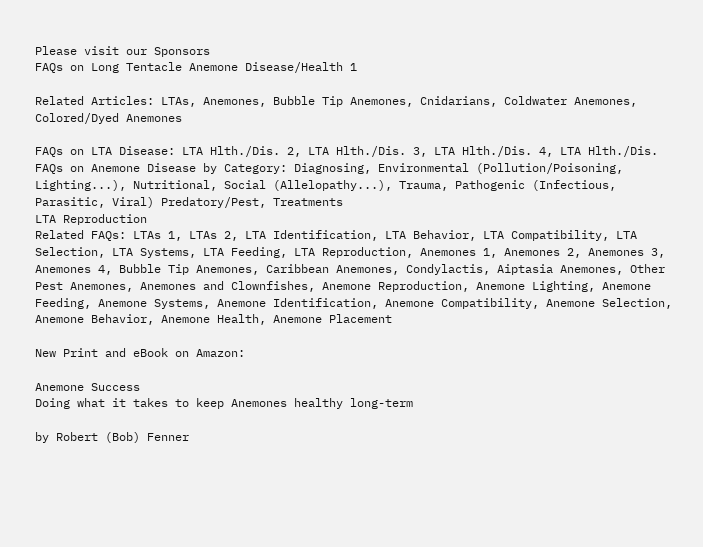Please visit our Sponsors
FAQs on Long Tentacle Anemone Disease/Health 1

Related Articles: LTAs, Anemones, Bubble Tip Anemones, Cnidarians, Coldwater Anemones, Colored/Dyed Anemones

FAQs on LTA Disease: LTA Hlth./Dis. 2, LTA Hlth./Dis. 3, LTA Hlth./Dis. 4, LTA Hlth./Dis.
FAQs on Anemone Disease by Category: Diagnosing, Environmental (Pollution/Poisoning, Lighting...), Nutritional, Social (Allelopathy...), Trauma, Pathogenic (Infectious, Parasitic, Viral) Predatory/Pest, Treatments
LTA Reproduction
Related FAQs: LTAs 1, LTAs 2, LTA Identification, LTA Behavior, LTA Compatibility, LTA Selection, LTA Systems, LTA Feeding, LTA Reproduction, Anemones 1, Anemones 2, Anemones 3, Anemones 4, Bubble Tip Anemones, Caribbean Anemones, Condylactis, Aiptasia Anemones, Other Pest Anemones, Anemones and Clownfishes, Anemone Reproduction, Anemone Lighting, Anemone Feeding, Anemone Systems, Anemone Identification, Anemone Compatibility, Anemone Selection, Anemone Behavior, Anemone Health, Anemone Placement

New Print and eBook on Amazon:

Anemone Success
Doing what it takes to keep Anemones healthy long-term

by Robert (Bob) Fenner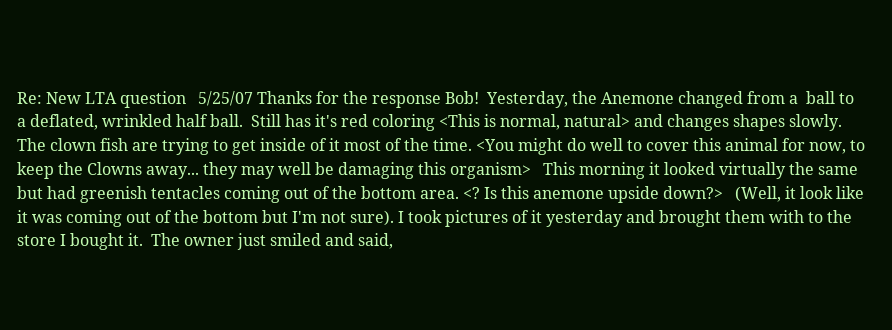Re: New LTA question   5/25/07 Thanks for the response Bob!  Yesterday, the Anemone changed from a  ball to a deflated, wrinkled half ball.  Still has it's red coloring <This is normal, natural> and changes shapes slowly.  The clown fish are trying to get inside of it most of the time. <You might do well to cover this animal for now, to keep the Clowns away... they may well be damaging this organism>   This morning it looked virtually the same but had greenish tentacles coming out of the bottom area. <? Is this anemone upside down?>   (Well, it look like it was coming out of the bottom but I'm not sure). I took pictures of it yesterday and brought them with to the store I bought it.  The owner just smiled and said,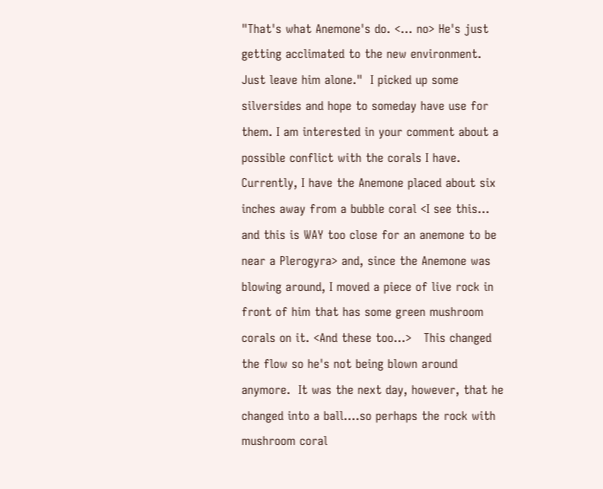"That's what Anemone's do. <... no> He's just getting acclimated to the new environment. Just leave him alone."  I picked up some silversides and hope to someday have use for them. I am interested in your comment about a possible conflict with the corals I have.  Currently, I have the Anemone placed about six inches away from a bubble coral <I see this... and this is WAY too close for an anemone to be near a Plerogyra> and, since the Anemone was blowing around, I moved a piece of live rock in front of him that has some green mushroom corals on it. <And these too...>   This changed the flow so he's not being blown around anymore.  It was the next day, however, that he changed into a ball....so perhaps the rock with mushroom coral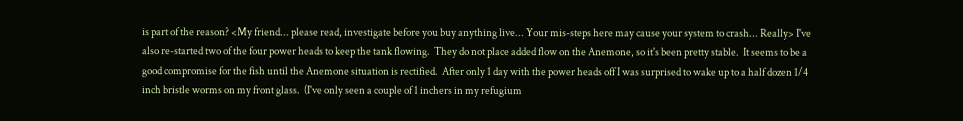is part of the reason? <My friend... please read, investigate before you buy anything live... Your mis-steps here may cause your system to crash... Really> I've also re-started two of the four power heads to keep the tank flowing.  They do not place added flow on the Anemone, so it's been pretty stable.  It seems to be a good compromise for the fish until the Anemone situation is rectified.  After only 1 day with the power heads off I was surprised to wake up to a half dozen 1/4 inch bristle worms on my front glass.  (I've only seen a couple of 1 inchers in my refugium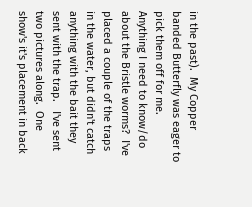in the past).  My Copper banded Butterfly was eager to pick them off for me.  Anything I need to know/do about the Bristle worms?  I've placed a couple of the traps in the water, but didn't catch anything with the bait they sent with the trap.   I've sent two pictures along.  One show's it's placement in back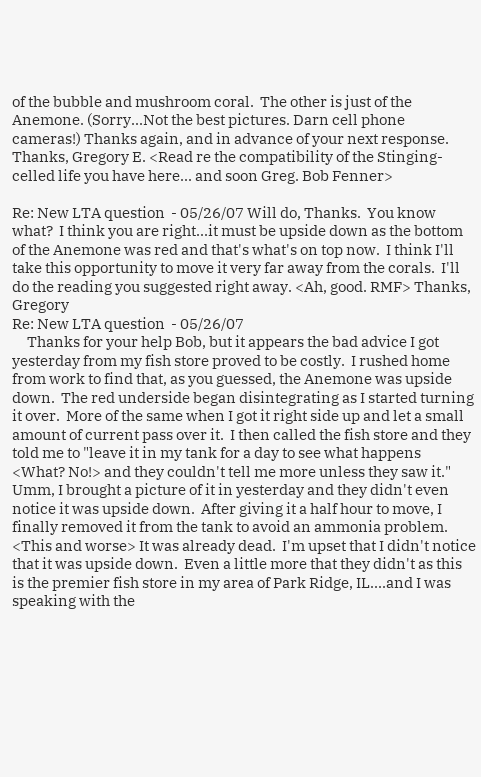of the bubble and mushroom coral.  The other is just of the Anemone. (Sorry...Not the best pictures. Darn cell phone cameras!) Thanks again, and in advance of your next response. Thanks, Gregory E. <Read re the compatibility of the Stinging-celled life you have here... and soon Greg. Bob Fenner>

Re: New LTA question  - 05/26/07 Will do, Thanks.  You know what?  I think you are right...it must be upside down as the bottom of the Anemone was red and that's what's on top now.  I think I'll take this opportunity to move it very far away from the corals.  I'll do the reading you suggested right away. <Ah, good. RMF> Thanks, Gregory
Re: New LTA question  - 05/26/07
     Thanks for your help Bob, but it appears the bad advice I got yesterday from my fish store proved to be costly.  I rushed home from work to find that, as you guessed, the Anemone was upside down.  The red underside began disintegrating as I started turning it over.  More of the same when I got it right side up and let a small amount of current pass over it.  I then called the fish store and they told me to "leave it in my tank for a day to see what happens <What? No!> and they couldn't tell me more unless they saw it."  Umm, I brought a picture of it in yesterday and they didn't even notice it was upside down.  After giving it a half hour to move, I finally removed it from the tank to avoid an ammonia problem. <This and worse> It was already dead.  I'm upset that I didn't notice that it was upside down.  Even a little more that they didn't as this is the premier fish store in my area of Park Ridge, IL....and I was speaking with the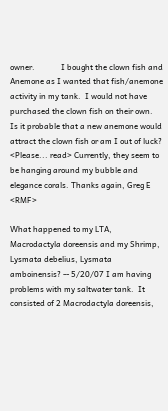owner.             I bought the clown fish and Anemone as I wanted that fish/anemone activity in my tank.  I would not have purchased the clown fish on their own.  Is it probable that a new anemone would attract the clown fish or am I out of luck? <Please... read> Currently, they seem to be hanging around my bubble and elegance corals. Thanks again, Greg E <RMF>

What happened to my LTA, Macrodactyla doreensis and my Shrimp, Lysmata debelius, Lysmata amboinensis? -- 5/20/07 I am having problems with my saltwater tank.  It consisted of 2 Macrodactyla doreensis,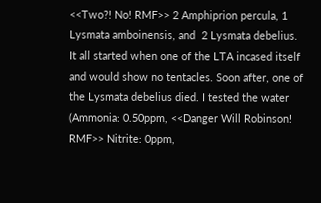<<Two?! No! RMF>> 2 Amphiprion percula, 1 Lysmata amboinensis, and  2 Lysmata debelius. It all started when one of the LTA incased itself and would show no tentacles. Soon after, one of the Lysmata debelius died. I tested the water (Ammonia: 0.50ppm, <<Danger Will Robinson! RMF>> Nitrite: 0ppm,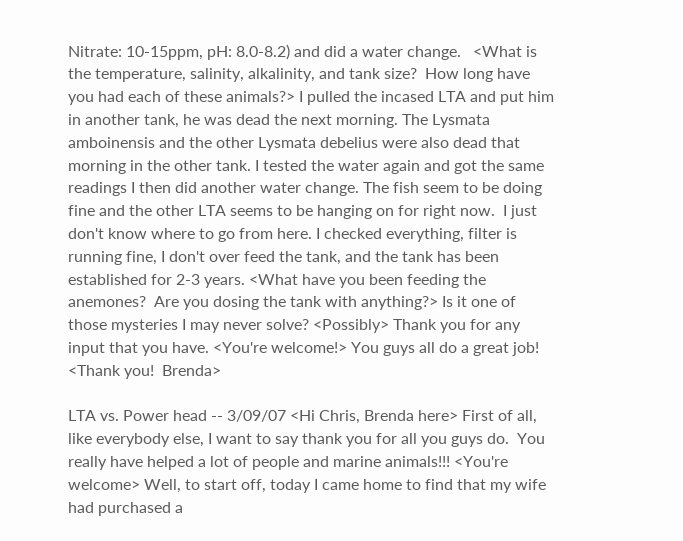Nitrate: 10-15ppm, pH: 8.0-8.2) and did a water change.   <What is the temperature, salinity, alkalinity, and tank size?  How long have you had each of these animals?> I pulled the incased LTA and put him in another tank, he was dead the next morning. The Lysmata amboinensis and the other Lysmata debelius were also dead that morning in the other tank. I tested the water again and got the same readings I then did another water change. The fish seem to be doing fine and the other LTA seems to be hanging on for right now.  I just don't know where to go from here. I checked everything, filter is running fine, I don't over feed the tank, and the tank has been established for 2-3 years. <What have you been feeding the anemones?  Are you dosing the tank with anything?> Is it one of those mysteries I may never solve? <Possibly> Thank you for any input that you have. <You're welcome!> You guys all do a great job! <Thank you!  Brenda>

LTA vs. Power head -- 3/09/07 <Hi Chris, Brenda here> First of all, like everybody else, I want to say thank you for all you guys do.  You really have helped a lot of people and marine animals!!! <You're welcome> Well, to start off, today I came home to find that my wife had purchased a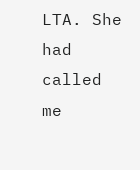LTA. She had called me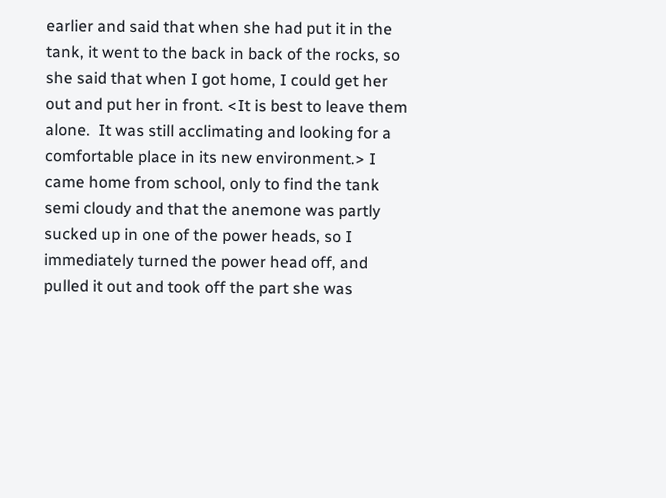earlier and said that when she had put it in the tank, it went to the back in back of the rocks, so she said that when I got home, I could get her out and put her in front. <It is best to leave them alone.  It was still acclimating and looking for a comfortable place in its new environment.> I came home from school, only to find the tank semi cloudy and that the anemone was partly sucked up in one of the power heads, so I immediately turned the power head off, and pulled it out and took off the part she was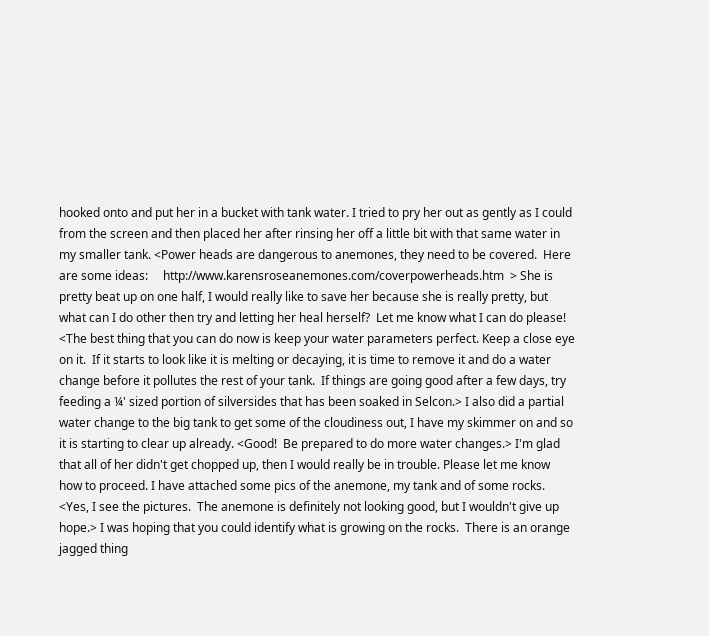hooked onto and put her in a bucket with tank water. I tried to pry her out as gently as I could from the screen and then placed her after rinsing her off a little bit with that same water in my smaller tank. <Power heads are dangerous to anemones, they need to be covered.  Here are some ideas:     http://www.karensroseanemones.com/coverpowerheads.htm  > She is pretty beat up on one half, I would really like to save her because she is really pretty, but what can I do other then try and letting her heal herself?  Let me know what I can do please! <The best thing that you can do now is keep your water parameters perfect. Keep a close eye on it.  If it starts to look like it is melting or decaying, it is time to remove it and do a water change before it pollutes the rest of your tank.  If things are going good after a few days, try feeding a ¼' sized portion of silversides that has been soaked in Selcon.> I also did a partial water change to the big tank to get some of the cloudiness out, I have my skimmer on and so it is starting to clear up already. <Good!  Be prepared to do more water changes.> I'm glad that all of her didn't get chopped up, then I would really be in trouble. Please let me know how to proceed. I have attached some pics of the anemone, my tank and of some rocks. <Yes, I see the pictures.  The anemone is definitely not looking good, but I wouldn't give up hope.> I was hoping that you could identify what is growing on the rocks.  There is an orange jagged thing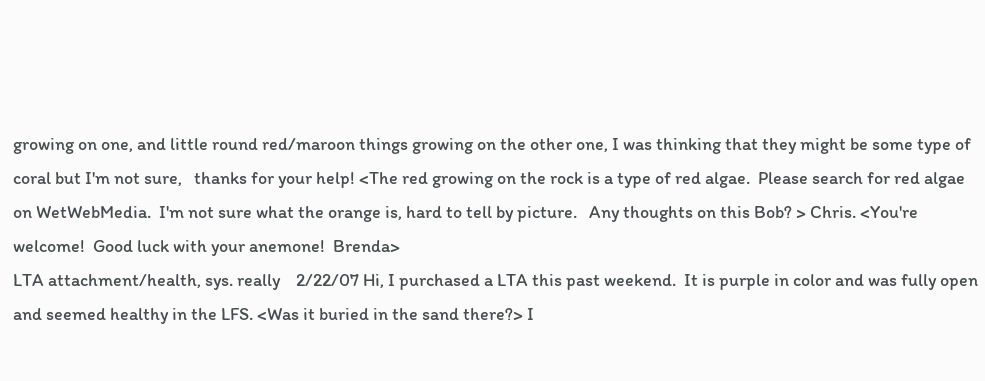growing on one, and little round red/maroon things growing on the other one, I was thinking that they might be some type of coral but I'm not sure,   thanks for your help! <The red growing on the rock is a type of red algae.  Please search for red algae on WetWebMedia.  I'm not sure what the orange is, hard to tell by picture.   Any thoughts on this Bob? > Chris. <You're welcome!  Good luck with your anemone!  Brenda>
LTA attachment/health, sys. really    2/22/07 Hi, I purchased a LTA this past weekend.  It is purple in color and was fully open and seemed healthy in the LFS. <Was it buried in the sand there?> I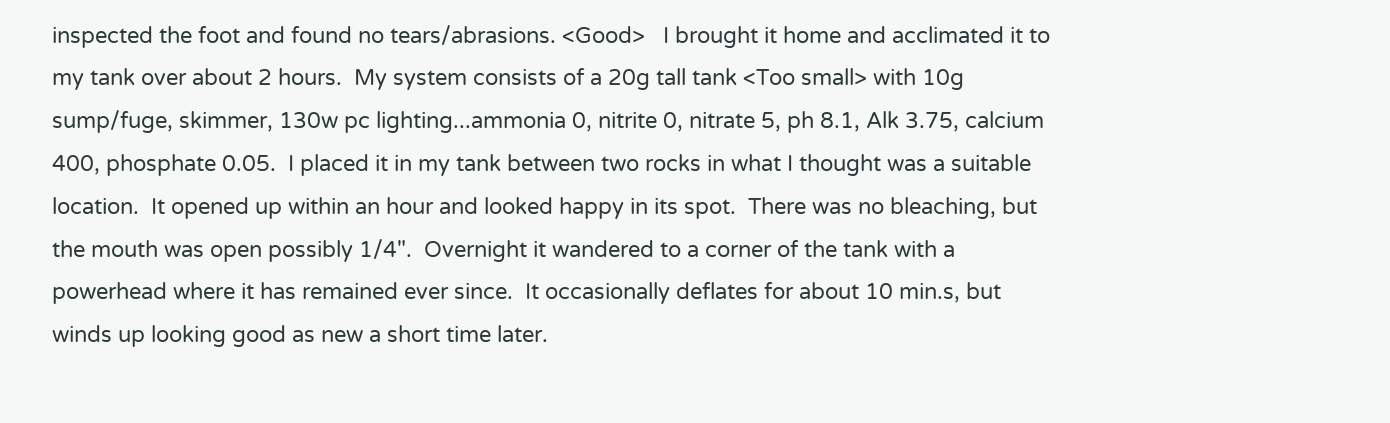inspected the foot and found no tears/abrasions. <Good>   I brought it home and acclimated it to my tank over about 2 hours.  My system consists of a 20g tall tank <Too small> with 10g sump/fuge, skimmer, 130w pc lighting...ammonia 0, nitrite 0, nitrate 5, ph 8.1, Alk 3.75, calcium 400, phosphate 0.05.  I placed it in my tank between two rocks in what I thought was a suitable location.  It opened up within an hour and looked happy in its spot.  There was no bleaching, but the mouth was open possibly 1/4".  Overnight it wandered to a corner of the tank with a powerhead where it has remained ever since.  It occasionally deflates for about 10 min.s, but winds up looking good as new a short time later.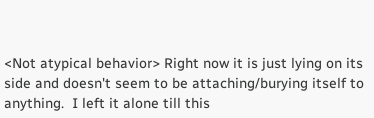<Not atypical behavior> Right now it is just lying on its side and doesn't seem to be attaching/burying itself to anything.  I left it alone till this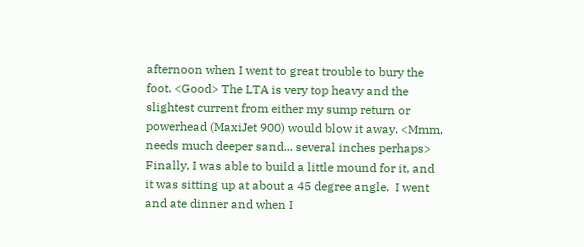afternoon when I went to great trouble to bury the foot. <Good> The LTA is very top heavy and the slightest current from either my sump return or powerhead (MaxiJet 900) would blow it away. <Mmm, needs much deeper sand... several inches perhaps> Finally, I was able to build a little mound for it, and it was sitting up at about a 45 degree angle.  I went and ate dinner and when I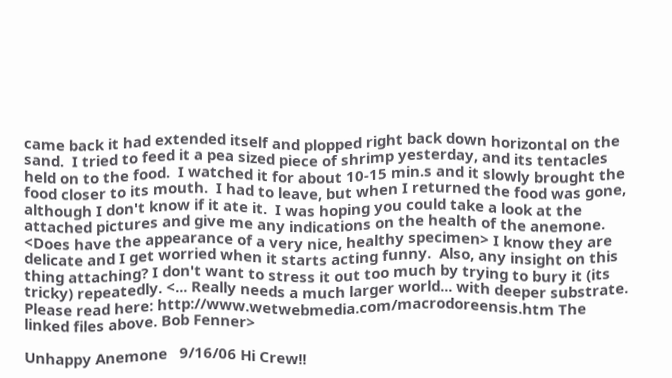came back it had extended itself and plopped right back down horizontal on the sand.  I tried to feed it a pea sized piece of shrimp yesterday, and its tentacles held on to the food.  I watched it for about 10-15 min.s and it slowly brought the food closer to its mouth.  I had to leave, but when I returned the food was gone, although I don't know if it ate it.  I was hoping you could take a look at the attached pictures and give me any indications on the health of the anemone. <Does have the appearance of a very nice, healthy specimen> I know they are delicate and I get worried when it starts acting funny.  Also, any insight on this thing attaching? I don't want to stress it out too much by trying to bury it (its tricky) repeatedly. <... Really needs a much larger world... with deeper substrate. Please read here: http://www.wetwebmedia.com/macrodoreensis.htm The linked files above. Bob Fenner>

Unhappy Anemone   9/16/06 Hi Crew!!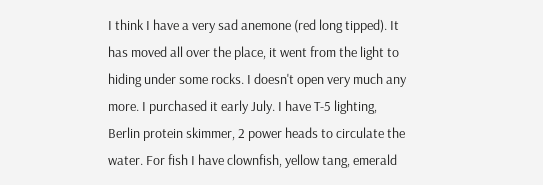I think I have a very sad anemone (red long tipped). It has moved all over the place, it went from the light to hiding under some rocks. I doesn't open very much any more. I purchased it early July. I have T-5 lighting, Berlin protein skimmer, 2 power heads to circulate the water. For fish I have clownfish, yellow tang, emerald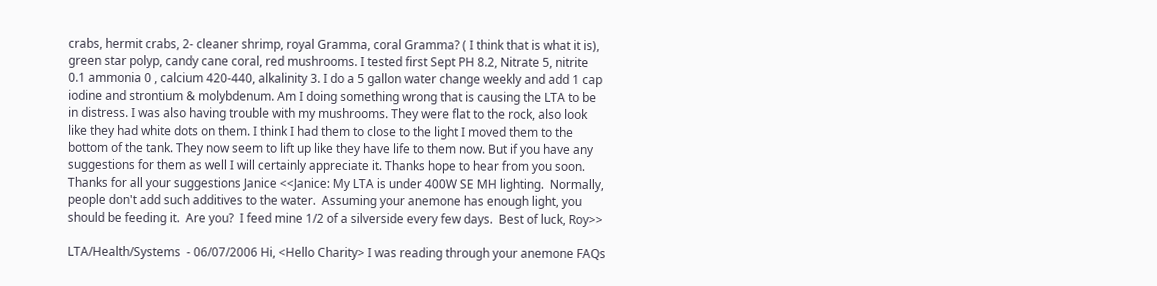crabs, hermit crabs, 2- cleaner shrimp, royal Gramma, coral Gramma? ( I think that is what it is), green star polyp, candy cane coral, red mushrooms. I tested first Sept PH 8.2, Nitrate 5, nitrite 0.1 ammonia 0 , calcium 420-440, alkalinity 3. I do a 5 gallon water change weekly and add 1 cap iodine and strontium & molybdenum. Am I doing something wrong that is causing the LTA to be in distress. I was also having trouble with my mushrooms. They were flat to the rock, also look like they had white dots on them. I think I had them to close to the light I moved them to the bottom of the tank. They now seem to lift up like they have life to them now. But if you have any suggestions for them as well I will certainly appreciate it. Thanks hope to hear from you soon. Thanks for all your suggestions Janice <<Janice: My LTA is under 400W SE MH lighting.  Normally, people don't add such additives to the water.  Assuming your anemone has enough light, you should be feeding it.  Are you?  I feed mine 1/2 of a silverside every few days.  Best of luck, Roy>>

LTA/Health/Systems  - 06/07/2006 Hi, <Hello Charity> I was reading through your anemone FAQs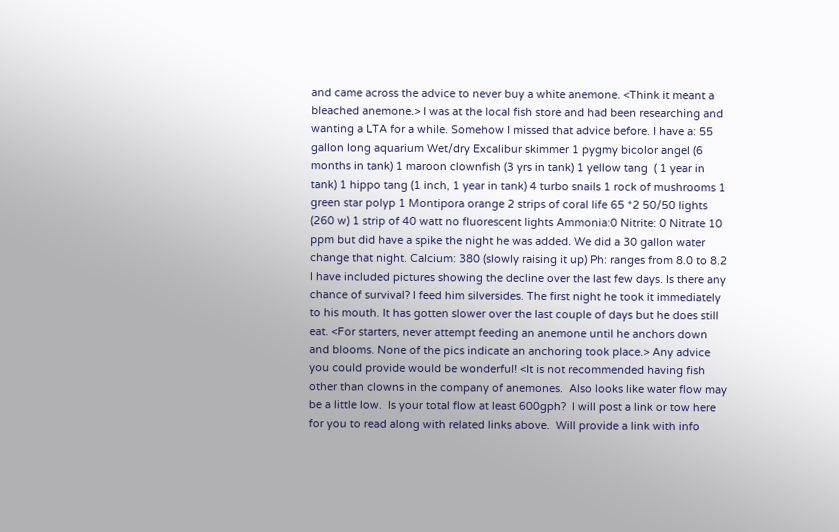and came across the advice to never buy a white anemone. <Think it meant a bleached anemone.> I was at the local fish store and had been researching and wanting a LTA for a while. Somehow I missed that advice before. I have a: 55 gallon long aquarium Wet/dry Excalibur skimmer 1 pygmy bicolor angel (6 months in tank) 1 maroon clownfish (3 yrs in tank) 1 yellow tang  ( 1 year in tank) 1 hippo tang (1 inch, 1 year in tank) 4 turbo snails 1 rock of mushrooms 1 green star polyp 1 Montipora orange 2 strips of coral life 65 *2 50/50 lights (260 w) 1 strip of 40 watt no fluorescent lights Ammonia:0 Nitrite: 0 Nitrate 10 ppm but did have a spike the night he was added. We did a 30 gallon water change that night. Calcium: 380 (slowly raising it up) Ph: ranges from 8.0 to 8.2 I have included pictures showing the decline over the last few days. Is there any chance of survival? I feed him silversides. The first night he took it immediately to his mouth. It has gotten slower over the last couple of days but he does still eat. <For starters, never attempt feeding an anemone until he anchors down and blooms. None of the pics indicate an anchoring took place.> Any advice you could provide would be wonderful! <It is not recommended having fish other than clowns in the company of anemones.  Also looks like water flow may be a little low.  Is your total flow at least 600gph?  I will post a link or tow here for you to read along with related links above.  Will provide a link with info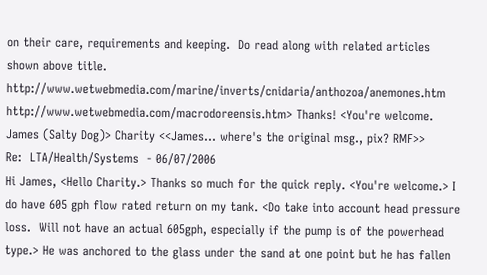on their care, requirements and keeping.  Do read along with related articles shown above title. http://www.wetwebmedia.com/marine/inverts/cnidaria/anthozoa/anemones.htm http://www.wetwebmedia.com/macrodoreensis.htm> Thanks! <You're welcome.  James (Salty Dog)> Charity <<James... where's the original msg., pix? RMF>>
Re:  LTA/Health/Systems  - 06/07/2006
Hi James, <Hello Charity.> Thanks so much for the quick reply. <You're welcome.> I do have 605 gph flow rated return on my tank. <Do take into account head pressure loss.  Will not have an actual 605gph, especially if the pump is of the powerhead type.> He was anchored to the glass under the sand at one point but he has fallen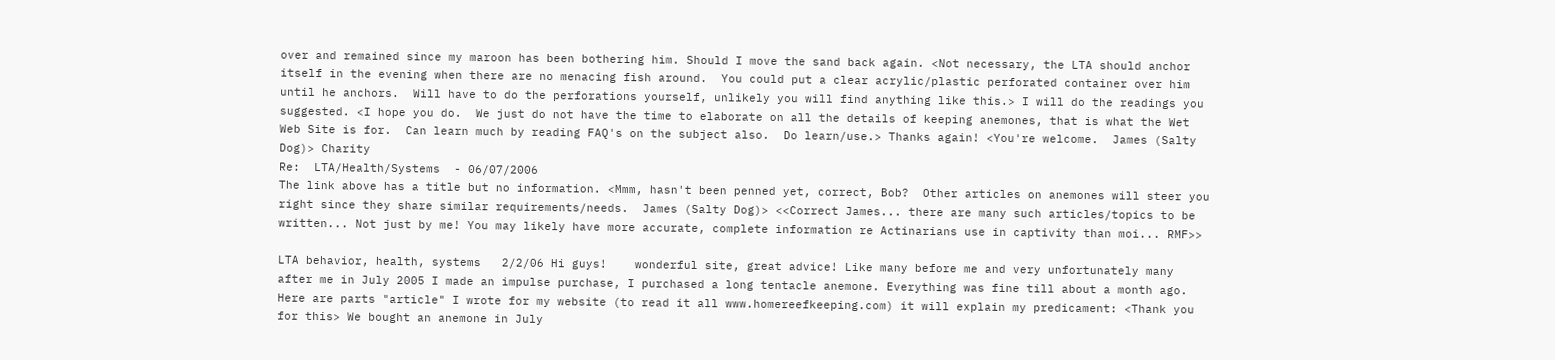over and remained since my maroon has been bothering him. Should I move the sand back again. <Not necessary, the LTA should anchor itself in the evening when there are no menacing fish around.  You could put a clear acrylic/plastic perforated container over him until he anchors.  Will have to do the perforations yourself, unlikely you will find anything like this.> I will do the readings you suggested. <I hope you do.  We just do not have the time to elaborate on all the details of keeping anemones, that is what the Wet Web Site is for.  Can learn much by reading FAQ's on the subject also.  Do learn/use.> Thanks again! <You're welcome.  James (Salty Dog)> Charity
Re:  LTA/Health/Systems  - 06/07/2006
The link above has a title but no information. <Mmm, hasn't been penned yet, correct, Bob?  Other articles on anemones will steer you right since they share similar requirements/needs.  James (Salty Dog)> <<Correct James... there are many such articles/topics to be written... Not just by me! You may likely have more accurate, complete information re Actinarians use in captivity than moi... RMF>>

LTA behavior, health, systems   2/2/06 Hi guys!    wonderful site, great advice! Like many before me and very unfortunately many after me in July 2005 I made an impulse purchase, I purchased a long tentacle anemone. Everything was fine till about a month ago. Here are parts "article" I wrote for my website (to read it all www.homereefkeeping.com) it will explain my predicament: <Thank you for this> We bought an anemone in July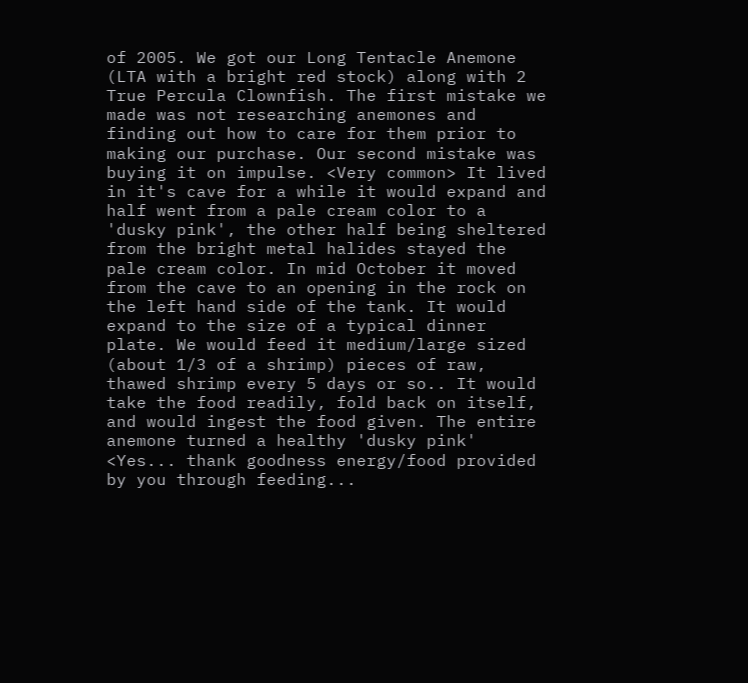of 2005. We got our Long Tentacle Anemone (LTA with a bright red stock) along with 2 True Percula Clownfish. The first mistake we made was not researching anemones and finding out how to care for them prior to making our purchase. Our second mistake was buying it on impulse. <Very common> It lived in it's cave for a while it would expand and half went from a pale cream color to a 'dusky pink', the other half being sheltered from the bright metal halides stayed the pale cream color. In mid October it moved from the cave to an opening in the rock on the left hand side of the tank. It would expand to the size of a typical dinner plate. We would feed it medium/large sized (about 1/3 of a shrimp) pieces of raw, thawed shrimp every 5 days or so.. It would take the food readily, fold back on itself, and would ingest the food given. The entire anemone turned a healthy 'dusky pink' <Yes... thank goodness energy/food provided by you through feeding...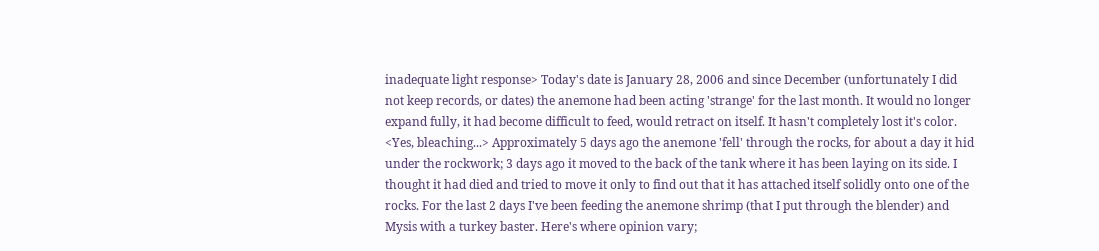inadequate light response> Today's date is January 28, 2006 and since December (unfortunately I did not keep records, or dates) the anemone had been acting 'strange' for the last month. It would no longer expand fully, it had become difficult to feed, would retract on itself. It hasn't completely lost it's color. <Yes, bleaching...> Approximately 5 days ago the anemone 'fell' through the rocks, for about a day it hid under the rockwork; 3 days ago it moved to the back of the tank where it has been laying on its side. I thought it had died and tried to move it only to find out that it has attached itself solidly onto one of the rocks. For the last 2 days I've been feeding the anemone shrimp (that I put through the blender) and Mysis with a turkey baster. Here's where opinion vary;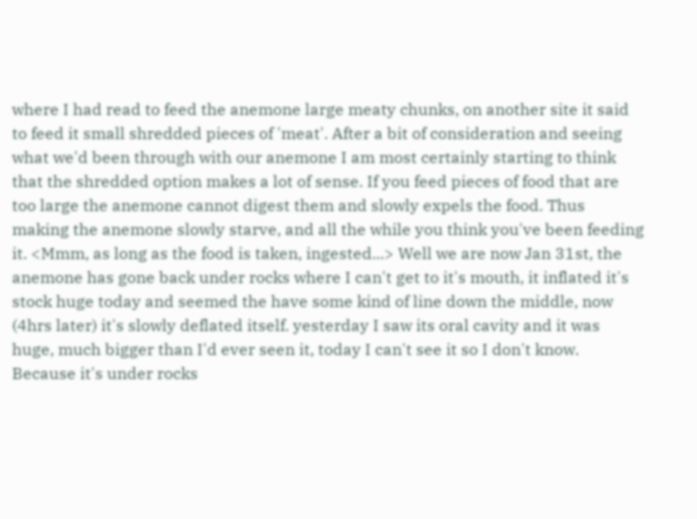where I had read to feed the anemone large meaty chunks, on another site it said to feed it small shredded pieces of 'meat'. After a bit of consideration and seeing what we'd been through with our anemone I am most certainly starting to think that the shredded option makes a lot of sense. If you feed pieces of food that are too large the anemone cannot digest them and slowly expels the food. Thus making the anemone slowly starve, and all the while you think you've been feeding it. <Mmm, as long as the food is taken, ingested...> Well we are now Jan 31st, the anemone has gone back under rocks where I can't get to it's mouth, it inflated it's stock huge today and seemed the have some kind of line down the middle, now (4hrs later) it's slowly deflated itself. yesterday I saw its oral cavity and it was huge, much bigger than I'd ever seen it, today I can't see it so I don't know. Because it's under rocks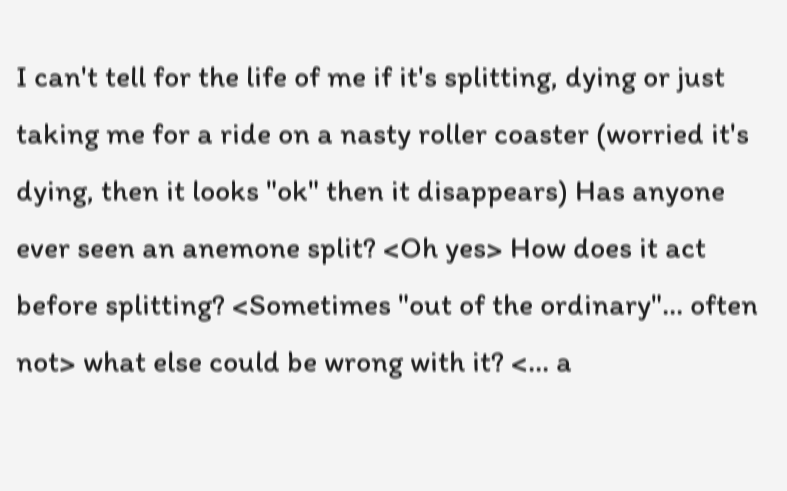I can't tell for the life of me if it's splitting, dying or just taking me for a ride on a nasty roller coaster (worried it's dying, then it looks "ok" then it disappears) Has anyone ever seen an anemone split? <Oh yes> How does it act before splitting? <Sometimes "out of the ordinary"... often not> what else could be wrong with it? <... a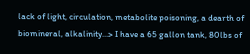lack of light, circulation, metabolite poisoning, a dearth of biomineral, alkalinity...> I have a 65 gallon tank, 80lbs of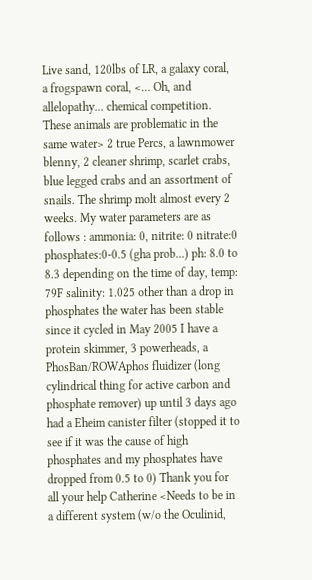Live sand, 120lbs of LR, a galaxy coral, a frogspawn coral, <... Oh, and allelopathy... chemical competition. These animals are problematic in the same water> 2 true Percs, a lawnmower blenny, 2 cleaner shrimp, scarlet crabs, blue legged crabs and an assortment of snails. The shrimp molt almost every 2 weeks. My water parameters are as follows : ammonia: 0, nitrite: 0 nitrate:0 phosphates:0-0.5 (gha prob...) ph: 8.0 to 8.3 depending on the time of day, temp: 79F salinity: 1.025 other than a drop in phosphates the water has been stable since it cycled in May 2005 I have a protein skimmer, 3 powerheads, a PhosBan/ROWAphos fluidizer (long cylindrical thing for active carbon and phosphate remover) up until 3 days ago had a Eheim canister filter (stopped it to see if it was the cause of high phosphates and my phosphates have dropped from 0.5 to 0) Thank you for all your help Catherine <Needs to be in a different system (w/o the Oculinid,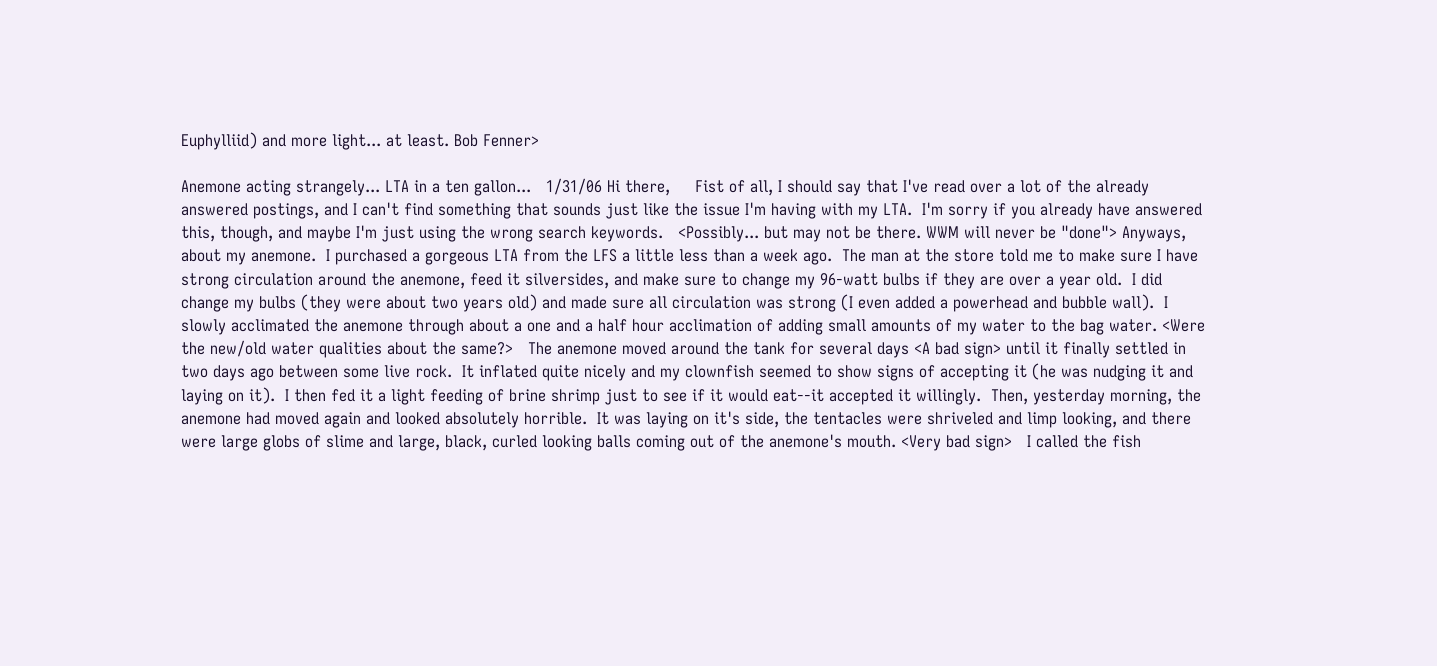Euphylliid) and more light... at least. Bob Fenner>

Anemone acting strangely... LTA in a ten gallon...   1/31/06 Hi there,     Fist of all, I should say that I've read over a lot of the already answered postings, and I can't find something that sounds just like the issue I'm having with my LTA.  I'm sorry if you already have answered this, though, and maybe I'm just using the wrong search keywords.   <Possibly... but may not be there. WWM will never be "done"> Anyways, about my anemone.  I purchased a gorgeous LTA from the LFS a little less than a week ago.  The man at the store told me to make sure I have strong circulation around the anemone, feed it silversides, and make sure to change my 96-watt bulbs if they are over a year old.  I did change my bulbs (they were about two years old) and made sure all circulation was strong (I even added a powerhead and bubble wall).  I slowly acclimated the anemone through about a one and a half hour acclimation of adding small amounts of my water to the bag water. <Were the new/old water qualities about the same?>   The anemone moved around the tank for several days <A bad sign> until it finally settled in two days ago between some live rock.  It inflated quite nicely and my clownfish seemed to show signs of accepting it (he was nudging it and laying on it).  I then fed it a light feeding of brine shrimp just to see if it would eat--it accepted it willingly.  Then, yesterday morning, the anemone had moved again and looked absolutely horrible.  It was laying on it's side, the tentacles were shriveled and limp looking, and there were large globs of slime and large, black, curled looking balls coming out of the anemone's mouth. <Very bad sign>   I called the fish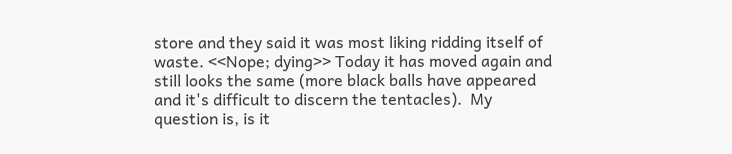store and they said it was most liking ridding itself of waste. <<Nope; dying>> Today it has moved again and still looks the same (more black balls have appeared and it's difficult to discern the tentacles).  My question is, is it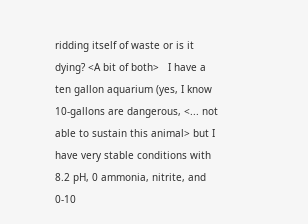ridding itself of waste or is it dying? <A bit of both>   I have a ten gallon aquarium (yes, I know 10-gallons are dangerous, <... not able to sustain this animal> but I have very stable conditions with 8.2 pH, 0 ammonia, nitrite, and 0-10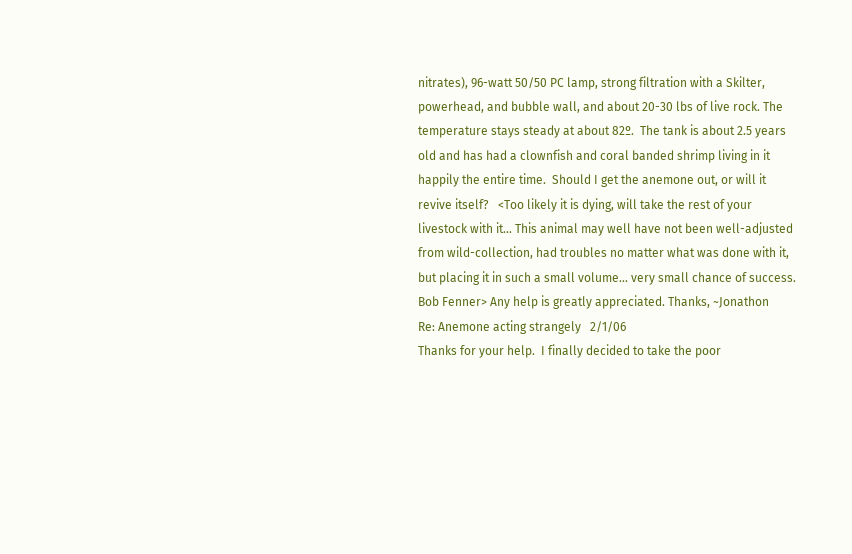nitrates), 96-watt 50/50 PC lamp, strong filtration with a Skilter, powerhead, and bubble wall, and about 20-30 lbs of live rock. The temperature stays steady at about 82º.  The tank is about 2.5 years old and has had a clownfish and coral banded shrimp living in it happily the entire time.  Should I get the anemone out, or will it revive itself?   <Too likely it is dying, will take the rest of your livestock with it... This animal may well have not been well-adjusted from wild-collection, had troubles no matter what was done with it, but placing it in such a small volume... very small chance of success. Bob Fenner> Any help is greatly appreciated. Thanks, ~Jonathon
Re: Anemone acting strangely   2/1/06
Thanks for your help.  I finally decided to take the poor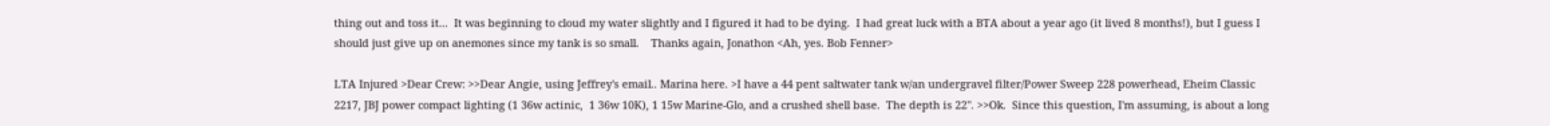thing out and toss it...  It was beginning to cloud my water slightly and I figured it had to be dying.  I had great luck with a BTA about a year ago (it lived 8 months!), but I guess I should just give up on anemones since my tank is so small.    Thanks again, Jonathon <Ah, yes. Bob Fenner>

LTA Injured >Dear Crew: >>Dear Angie, using Jeffrey's email.. Marina here. >I have a 44 pent saltwater tank w/an undergravel filter/Power Sweep 228 powerhead, Eheim Classic 2217, JBJ power compact lighting (1 36w actinic,  1 36w 10K), 1 15w Marine-Glo, and a crushed shell base.  The depth is 22". >>Ok.  Since this question, I'm assuming, is about a long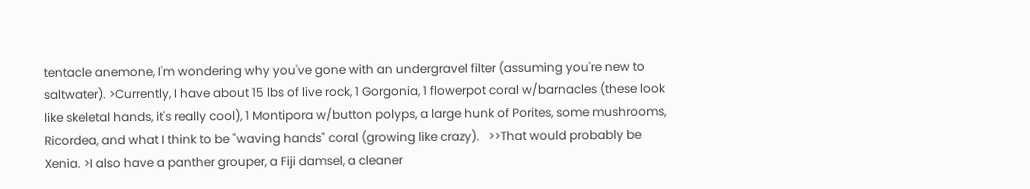tentacle anemone, I'm wondering why you've gone with an undergravel filter (assuming you're new to saltwater). >Currently, I have about 15 lbs of live rock, 1 Gorgonia, 1 flowerpot coral w/barnacles (these look like skeletal hands, it's really cool), 1 Montipora w/button polyps, a large hunk of Porites, some mushrooms, Ricordea, and what I think to be "waving hands" coral (growing like crazy).   >>That would probably be Xenia. >I also have a panther grouper, a Fiji damsel, a cleaner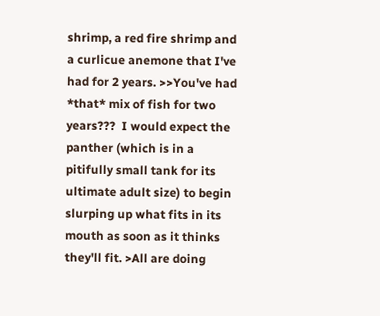shrimp, a red fire shrimp and a curlicue anemone that I've had for 2 years. >>You've had *that* mix of fish for two years???  I would expect the panther (which is in a pitifully small tank for its ultimate adult size) to begin slurping up what fits in its mouth as soon as it thinks they'll fit. >All are doing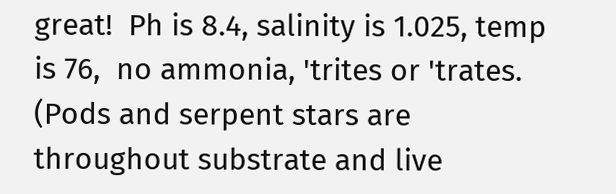great!  Ph is 8.4, salinity is 1.025, temp is 76,  no ammonia, 'trites or 'trates. (Pods and serpent stars are throughout substrate and live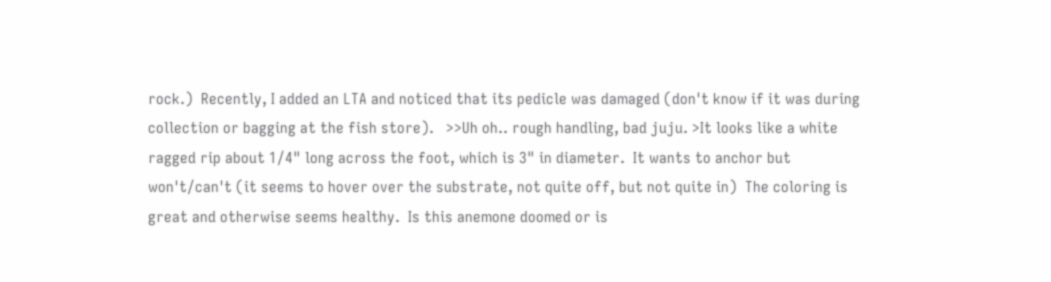rock.)  Recently, I added an LTA and noticed that its pedicle was damaged (don't know if it was during collection or bagging at the fish store).   >>Uh oh.. rough handling, bad juju. >It looks like a white ragged rip about 1/4" long across the foot, which is 3" in diameter.  It wants to anchor but won't/can't (it seems to hover over the substrate, not quite off, but not quite in)  The coloring is great and otherwise seems healthy.  Is this anemone doomed or is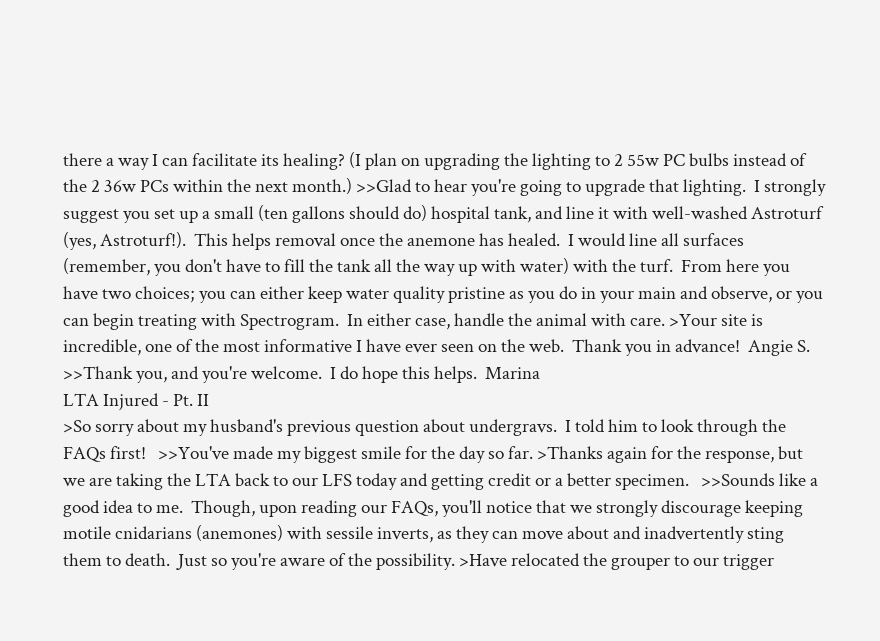there a way I can facilitate its healing? (I plan on upgrading the lighting to 2 55w PC bulbs instead of the 2 36w PCs within the next month.) >>Glad to hear you're going to upgrade that lighting.  I strongly suggest you set up a small (ten gallons should do) hospital tank, and line it with well-washed Astroturf (yes, Astroturf!).  This helps removal once the anemone has healed.  I would line all surfaces (remember, you don't have to fill the tank all the way up with water) with the turf.  From here you have two choices; you can either keep water quality pristine as you do in your main and observe, or you can begin treating with Spectrogram.  In either case, handle the animal with care. >Your site is incredible, one of the most informative I have ever seen on the web.  Thank you in advance!  Angie S. >>Thank you, and you're welcome.  I do hope this helps.  Marina
LTA Injured - Pt. II
>So sorry about my husband's previous question about undergravs.  I told him to look through the FAQs first!   >>You've made my biggest smile for the day so far. >Thanks again for the response, but we are taking the LTA back to our LFS today and getting credit or a better specimen.   >>Sounds like a good idea to me.  Though, upon reading our FAQs, you'll notice that we strongly discourage keeping motile cnidarians (anemones) with sessile inverts, as they can move about and inadvertently sting them to death.  Just so you're aware of the possibility. >Have relocated the grouper to our trigger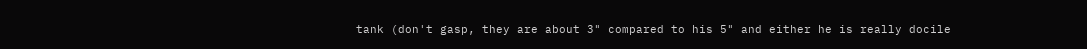tank (don't gasp, they are about 3" compared to his 5" and either he is really docile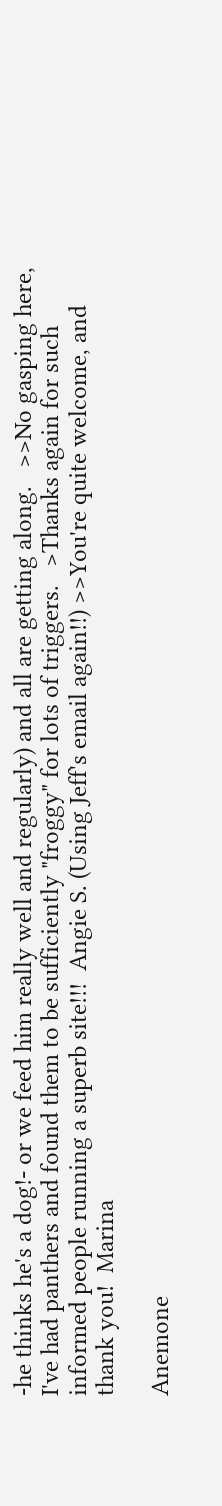-he thinks he's a dog!- or we feed him really well and regularly) and all are getting along.   >>No gasping here, I've had panthers and found them to be sufficiently "froggy" for lots of triggers.   >Thanks again for such informed people running a superb site!!!  Angie S. (Using Jeff's email again!!) >>You're quite welcome, and thank you!  Marina

Anemone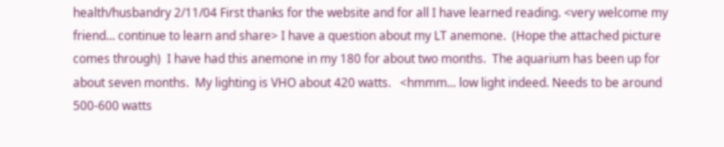health/husbandry 2/11/04 First thanks for the website and for all I have learned reading. <very welcome my friend... continue to learn and share> I have a question about my LT anemone.  (Hope the attached picture comes through)  I have had this anemone in my 180 for about two months.  The aquarium has been up for about seven months.  My lighting is VHO about 420 watts.   <hmmm... low light indeed. Needs to be around 500-600 watts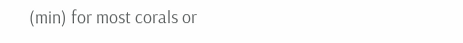(min) for most corals or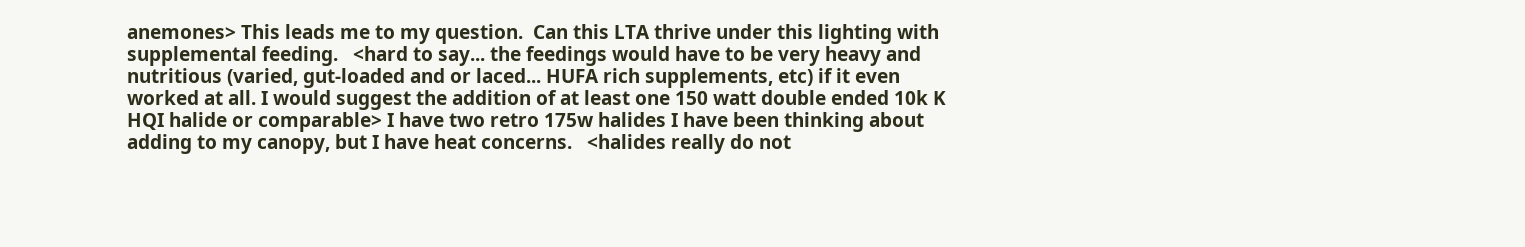anemones> This leads me to my question.  Can this LTA thrive under this lighting with supplemental feeding.   <hard to say... the feedings would have to be very heavy and nutritious (varied, gut-loaded and or laced... HUFA rich supplements, etc) if it even worked at all. I would suggest the addition of at least one 150 watt double ended 10k K HQI halide or comparable> I have two retro 175w halides I have been thinking about adding to my canopy, but I have heat concerns.   <halides really do not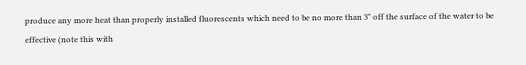produce any more heat than properly installed fluorescents which need to be no more than 3" off the surface of the water to be effective (note this with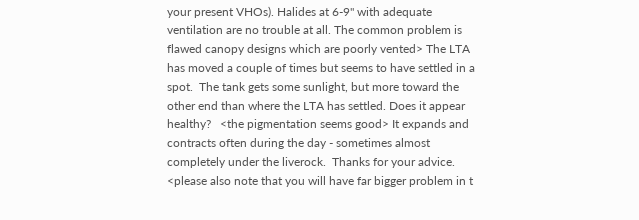your present VHOs). Halides at 6-9" with adequate ventilation are no trouble at all. The common problem is flawed canopy designs which are poorly vented> The LTA has moved a couple of times but seems to have settled in a spot.  The tank gets some sunlight, but more toward the other end than where the LTA has settled. Does it appear healthy?   <the pigmentation seems good> It expands and contracts often during the day - sometimes almost completely under the liverock.  Thanks for your advice. <please also note that you will have far bigger problem in t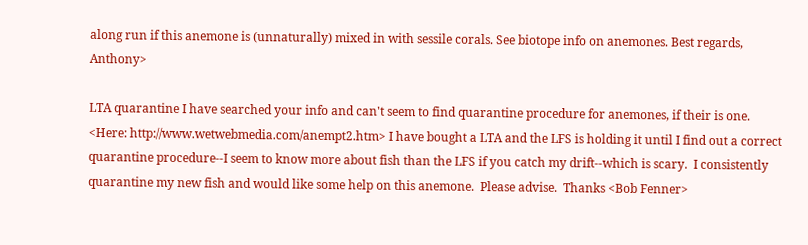along run if this anemone is (unnaturally) mixed in with sessile corals. See biotope info on anemones. Best regards, Anthony>

LTA quarantine I have searched your info and can't seem to find quarantine procedure for anemones, if their is one. <Here: http://www.wetwebmedia.com/anempt2.htm> I have bought a LTA and the LFS is holding it until I find out a correct quarantine procedure--I seem to know more about fish than the LFS if you catch my drift--which is scary.  I consistently quarantine my new fish and would like some help on this anemone.  Please advise.  Thanks <Bob Fenner>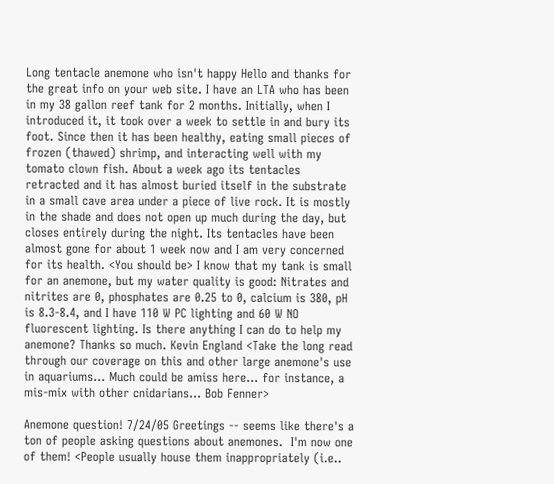Long tentacle anemone who isn't happy Hello and thanks for the great info on your web site. I have an LTA who has been in my 38 gallon reef tank for 2 months. Initially, when I introduced it, it took over a week to settle in and bury its foot. Since then it has been healthy, eating small pieces of frozen (thawed) shrimp, and interacting well with my tomato clown fish. About a week ago its tentacles retracted and it has almost buried itself in the substrate in a small cave area under a piece of live rock. It is mostly in the shade and does not open up much during the day, but closes entirely during the night. Its tentacles have been almost gone for about 1 week now and I am very concerned for its health. <You should be> I know that my tank is small for an anemone, but my water quality is good: Nitrates and nitrites are 0, phosphates are 0.25 to 0, calcium is 380, pH is 8.3-8.4, and I have 110 W PC lighting and 60 W NO fluorescent lighting. Is there anything I can do to help my anemone? Thanks so much. Kevin England <Take the long read through our coverage on this and other large anemone's use in aquariums... Much could be amiss here... for instance, a mis-mix with other cnidarians... Bob Fenner>

Anemone question! 7/24/05 Greetings -- seems like there's a ton of people asking questions about anemones.  I'm now one of them! <People usually house them inappropriately (i.e..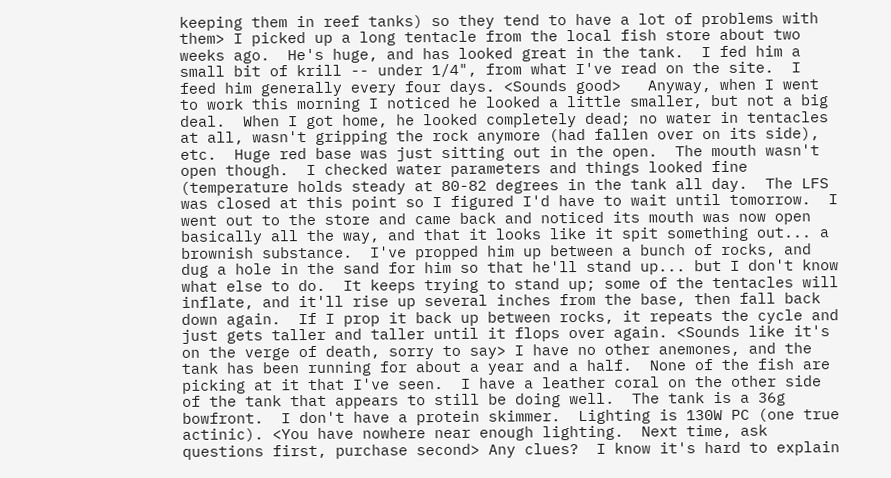keeping them in reef tanks) so they tend to have a lot of problems with them> I picked up a long tentacle from the local fish store about two weeks ago.  He's huge, and has looked great in the tank.  I fed him a small bit of krill -- under 1/4", from what I've read on the site.  I feed him generally every four days. <Sounds good>   Anyway, when I went to work this morning I noticed he looked a little smaller, but not a big deal.  When I got home, he looked completely dead; no water in tentacles at all, wasn't gripping the rock anymore (had fallen over on its side), etc.  Huge red base was just sitting out in the open.  The mouth wasn't open though.  I checked water parameters and things looked fine (temperature holds steady at 80-82 degrees in the tank all day.  The LFS was closed at this point so I figured I'd have to wait until tomorrow.  I went out to the store and came back and noticed its mouth was now open basically all the way, and that it looks like it spit something out... a brownish substance.  I've propped him up between a bunch of rocks, and dug a hole in the sand for him so that he'll stand up... but I don't know what else to do.  It keeps trying to stand up; some of the tentacles will inflate, and it'll rise up several inches from the base, then fall back down again.  If I prop it back up between rocks, it repeats the cycle and just gets taller and taller until it flops over again. <Sounds like it's on the verge of death, sorry to say> I have no other anemones, and the tank has been running for about a year and a half.  None of the fish are picking at it that I've seen.  I have a leather coral on the other side of the tank that appears to still be doing well.  The tank is a 36g bowfront.  I don't have a protein skimmer.  Lighting is 130W PC (one true actinic). <You have nowhere near enough lighting.  Next time, ask questions first, purchase second> Any clues?  I know it's hard to explain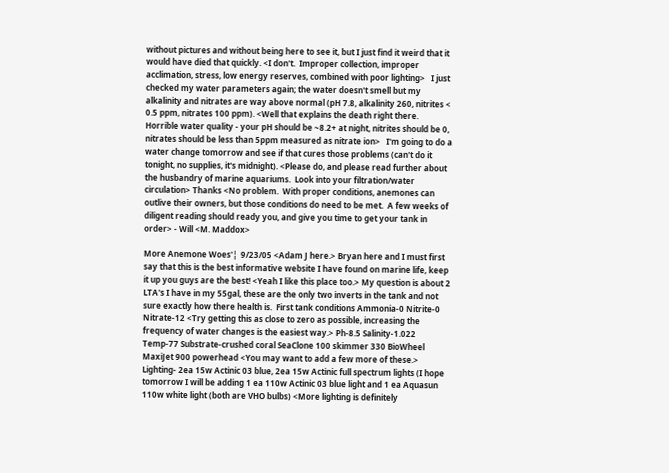without pictures and without being here to see it, but I just find it weird that it would have died that quickly. <I don't.  Improper collection, improper acclimation, stress, low energy reserves, combined with poor lighting>   I just checked my water parameters again; the water doesn't smell but my alkalinity and nitrates are way above normal (pH 7.8, alkalinity 260, nitrites < 0.5 ppm, nitrates 100 ppm). <Well that explains the death right there.  Horrible water quality - your pH should be ~8.2+ at night, nitrites should be 0, nitrates should be less than 5ppm measured as nitrate ion>   I'm going to do a water change tomorrow and see if that cures those problems (can't do it tonight, no supplies, it's midnight). <Please do, and please read further about the husbandry of marine aquariums.  Look into your filtration/water circulation> Thanks <No problem.  With proper conditions, anemones can outlive their owners, but those conditions do need to be met.  A few weeks of diligent reading should ready you, and give you time to get your tank in order> - Will <M. Maddox>

More Anemone Woes'¦  9/23/05 <Adam J here.> Bryan here and I must first say that this is the best informative website I have found on marine life, keep it up you guys are the best! <Yeah I like this place too.> My question is about 2 LTA's I have in my 55gal, these are the only two inverts in the tank and not sure exactly how there health is.  First tank conditions Ammonia-0 Nitrite-0 Nitrate-12 <Try getting this as close to zero as possible, increasing the frequency of water changes is the easiest way.> Ph-8.5 Salinity-1.022 Temp-77 Substrate-crushed coral SeaClone 100 skimmer 330 BioWheel MaxiJet 900 powerhead <You may want to add a few more of these.> Lighting- 2ea 15w Actinic 03 blue, 2ea 15w Actinic full spectrum lights (I hope tomorrow I will be adding 1 ea 110w Actinic 03 blue light and 1 ea Aquasun 110w white light (both are VHO bulbs) <More lighting is definitely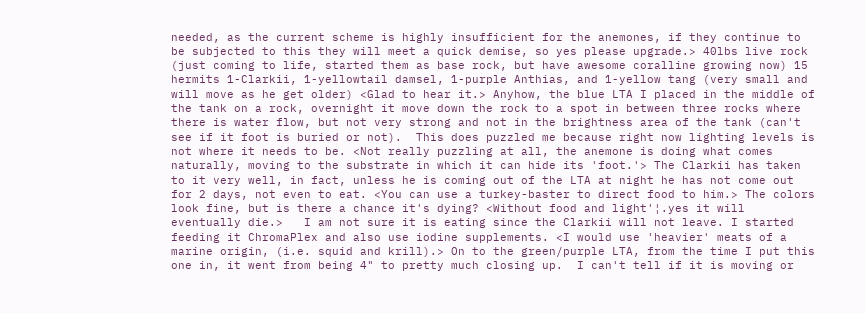needed, as the current scheme is highly insufficient for the anemones, if they continue to be subjected to this they will meet a quick demise, so yes please upgrade.> 40lbs live rock (just coming to life, started them as base rock, but have awesome coralline growing now) 15 hermits 1-Clarkii, 1-yellowtail damsel, 1-purple Anthias, and 1-yellow tang (very small and will move as he get older) <Glad to hear it.> Anyhow, the blue LTA I placed in the middle of the tank on a rock, overnight it move down the rock to a spot in between three rocks where there is water flow, but not very strong and not in the brightness area of the tank (can't see if it foot is buried or not).  This does puzzled me because right now lighting levels is not where it needs to be. <Not really puzzling at all, the anemone is doing what comes naturally, moving to the substrate in which it can hide its 'foot.'> The Clarkii has taken to it very well, in fact, unless he is coming out of the LTA at night he has not come out for 2 days, not even to eat. <You can use a turkey-baster to direct food to him.> The colors look fine, but is there a chance it's dying? <Without food and light'¦.yes it will eventually die.>   I am not sure it is eating since the Clarkii will not leave. I started feeding it ChromaPlex and also use iodine supplements. <I would use 'heavier' meats of a marine origin, (i.e. squid and krill).> On to the green/purple LTA, from the time I put this one in, it went from being 4" to pretty much closing up.  I can't tell if it is moving or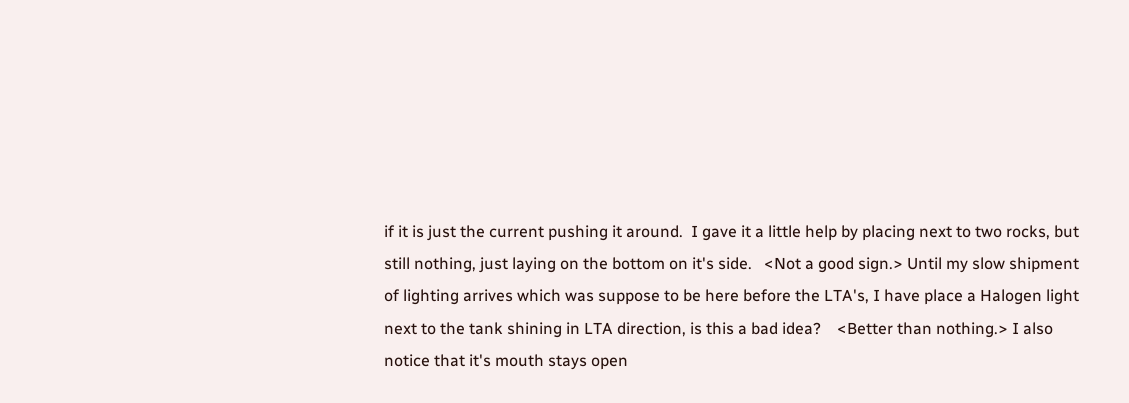if it is just the current pushing it around.  I gave it a little help by placing next to two rocks, but still nothing, just laying on the bottom on it's side.   <Not a good sign.> Until my slow shipment of lighting arrives which was suppose to be here before the LTA's, I have place a Halogen light next to the tank shining in LTA direction, is this a bad idea?    <Better than nothing.> I also notice that it's mouth stays open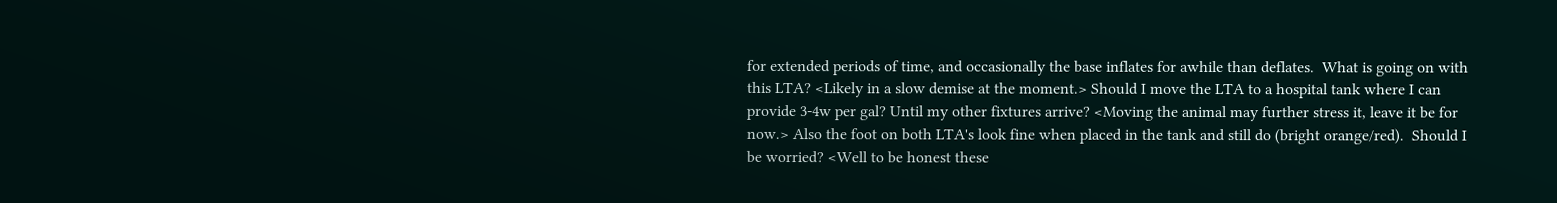for extended periods of time, and occasionally the base inflates for awhile than deflates.  What is going on with this LTA? <Likely in a slow demise at the moment.> Should I move the LTA to a hospital tank where I can provide 3-4w per gal? Until my other fixtures arrive? <Moving the animal may further stress it, leave it be for now.> Also the foot on both LTA's look fine when placed in the tank and still do (bright orange/red).  Should I be worried? <Well to be honest these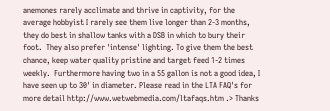anemones rarely acclimate and thrive in captivity, for the average hobbyist I rarely see them live longer than 2-3 months, they do best in shallow tanks with a DSB in which to bury their foot.  They also prefer 'intense' lighting. To give them the best chance, keep water quality pristine and target feed 1-2 times weekly.  Furthermore having two in a 55 gallon is not a good idea, I have seen up to 30' in diameter. Please read in the LTA FAQ's for more detail http://www.wetwebmedia.com/ltafaqs.htm .> Thanks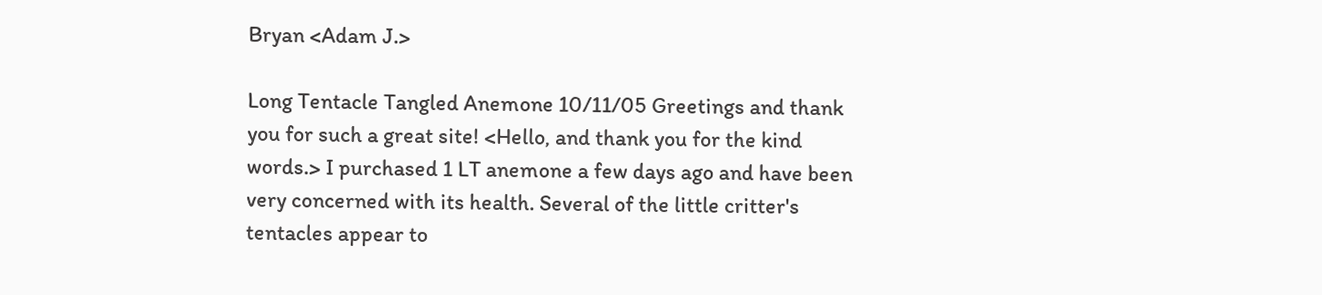Bryan <Adam J.>

Long Tentacle Tangled Anemone 10/11/05 Greetings and thank you for such a great site! <Hello, and thank you for the kind words.> I purchased 1 LT anemone a few days ago and have been very concerned with its health. Several of the little critter's tentacles appear to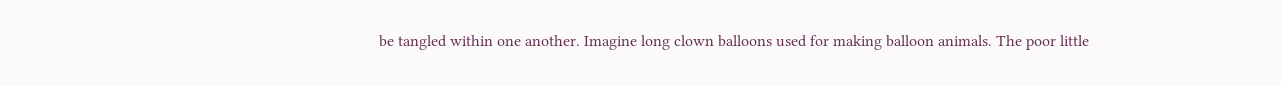be tangled within one another. Imagine long clown balloons used for making balloon animals. The poor little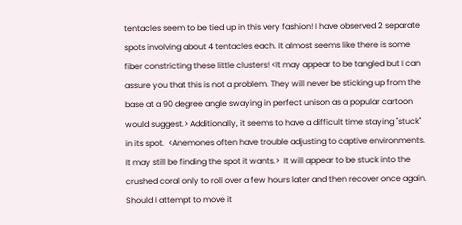tentacles seem to be tied up in this very fashion! I have observed 2 separate spots involving about 4 tentacles each. It almost seems like there is some fiber constricting these little clusters! <It may appear to be tangled but I can assure you that this is not a problem. They will never be sticking up from the base at a 90 degree angle swaying in perfect unison as a popular cartoon would suggest.> Additionally, it seems to have a difficult time staying "stuck" in its spot.  <Anemones often have trouble adjusting to captive environments. It may still be finding the spot it wants.>  It will appear to be stuck into the crushed coral only to roll over a few hours later and then recover once again. Should I attempt to move it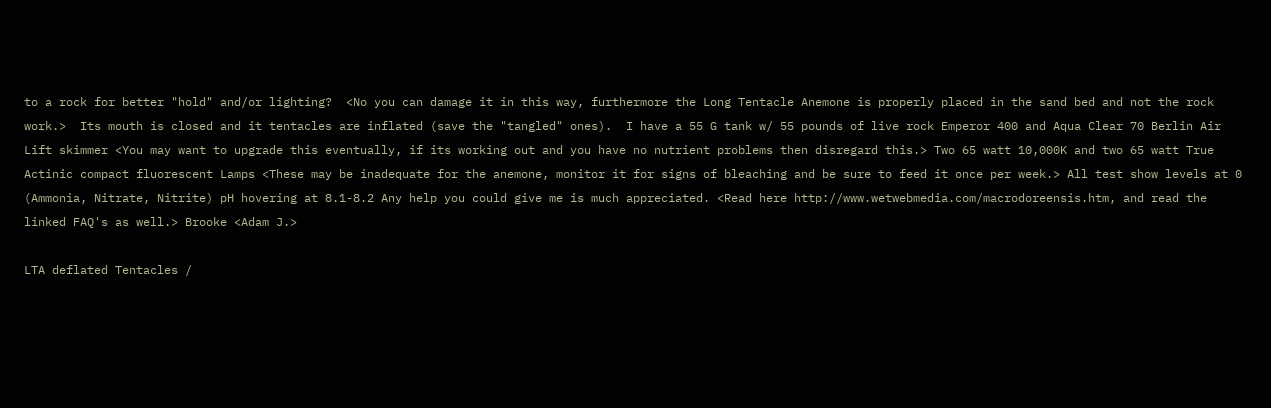to a rock for better "hold" and/or lighting?  <No you can damage it in this way, furthermore the Long Tentacle Anemone is properly placed in the sand bed and not the rock work.>  Its mouth is closed and it tentacles are inflated (save the "tangled" ones).  I have a 55 G tank w/ 55 pounds of live rock Emperor 400 and Aqua Clear 70 Berlin Air Lift skimmer <You may want to upgrade this eventually, if its working out and you have no nutrient problems then disregard this.> Two 65 watt 10,000K and two 65 watt True Actinic compact fluorescent Lamps <These may be inadequate for the anemone, monitor it for signs of bleaching and be sure to feed it once per week.> All test show levels at 0 (Ammonia, Nitrate, Nitrite) pH hovering at 8.1-8.2 Any help you could give me is much appreciated. <Read here http://www.wetwebmedia.com/macrodoreensis.htm, and read the linked FAQ's as well.> Brooke <Adam J.>

LTA deflated Tentacles /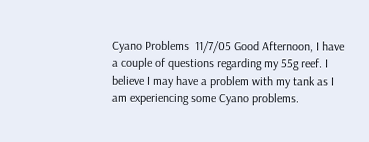Cyano Problems  11/7/05 Good Afternoon, I have a couple of questions regarding my 55g reef. I believe I may have a problem with my tank as I am experiencing some Cyano problems.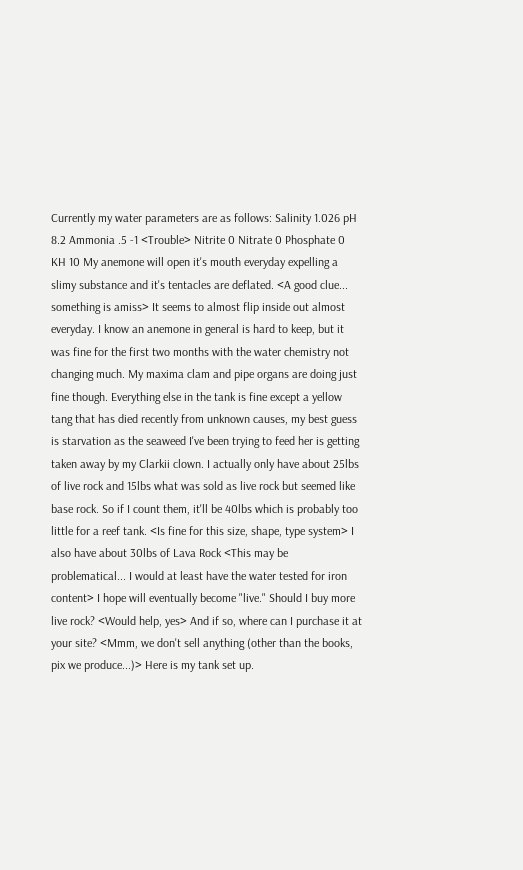Currently my water parameters are as follows: Salinity 1.026 pH 8.2 Ammonia .5 -1 <Trouble> Nitrite 0 Nitrate 0 Phosphate 0 KH 10 My anemone will open it's mouth everyday expelling a slimy substance and it's tentacles are deflated. <A good clue... something is amiss> It seems to almost flip inside out almost everyday. I know an anemone in general is hard to keep, but it was fine for the first two months with the water chemistry not changing much. My maxima clam and pipe organs are doing just fine though. Everything else in the tank is fine except a yellow tang that has died recently from unknown causes, my best guess is starvation as the seaweed I've been trying to feed her is getting taken away by my Clarkii clown. I actually only have about 25lbs of live rock and 15lbs what was sold as live rock but seemed like base rock. So if I count them, it'll be 40lbs which is probably too little for a reef tank. <Is fine for this size, shape, type system> I also have about 30lbs of Lava Rock <This may be problematical... I would at least have the water tested for iron content> I hope will eventually become "live." Should I buy more live rock? <Would help, yes> And if so, where can I purchase it at your site? <Mmm, we don't sell anything (other than the books, pix we produce...)> Here is my tank set up.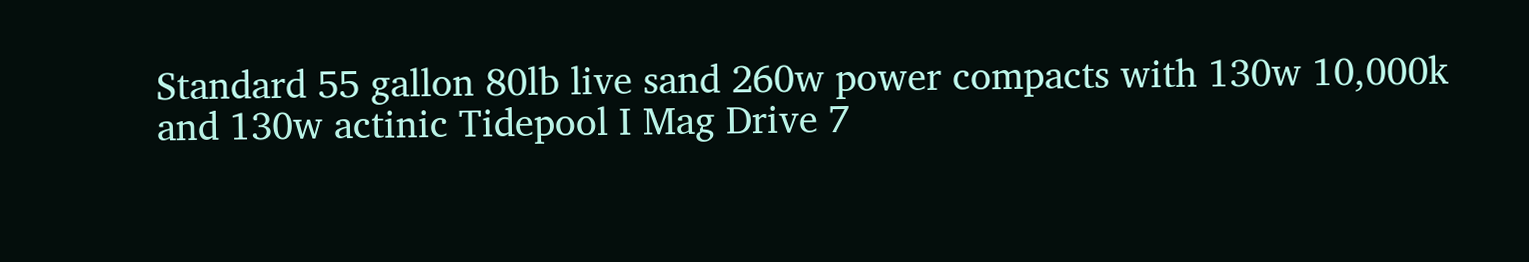Standard 55 gallon 80lb live sand 260w power compacts with 130w 10,000k and 130w actinic Tidepool I Mag Drive 7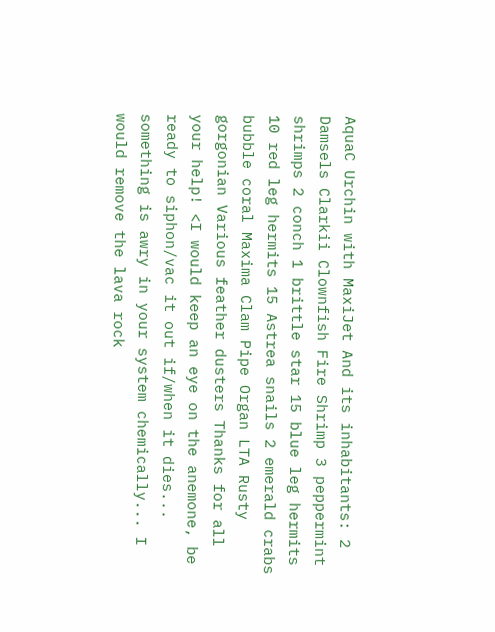AquaC Urchin with MaxiJet And its inhabitants: 2 Damsels Clarkii Clownfish Fire Shrimp 3 peppermint shrimps 2 conch 1 brittle star 15 blue leg hermits 10 red leg hermits 15 Astrea snails 2 emerald crabs bubble coral Maxima Clam Pipe Organ LTA Rusty gorgonian Various feather dusters Thanks for all your help! <I would keep an eye on the anemone, be ready to siphon/vac it out if/when it dies... something is awry in your system chemically... I would remove the lava rock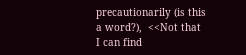precautionarily (is this a word?),  <<Not that I can find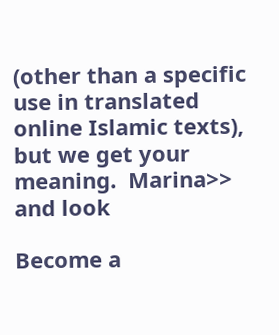(other than a specific use in translated online Islamic texts), but we get your meaning.  Marina>> and look

Become a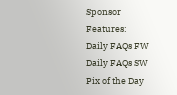Sponsor Features:
Daily FAQs FW Daily FAQs SW Pix of the Day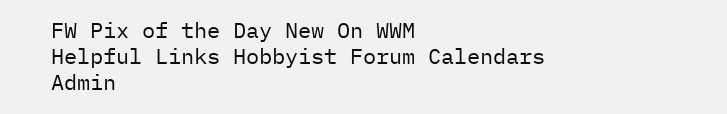FW Pix of the Day New On WWM
Helpful Links Hobbyist Forum Calendars Admin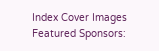Index Cover Images
Featured Sponsors: